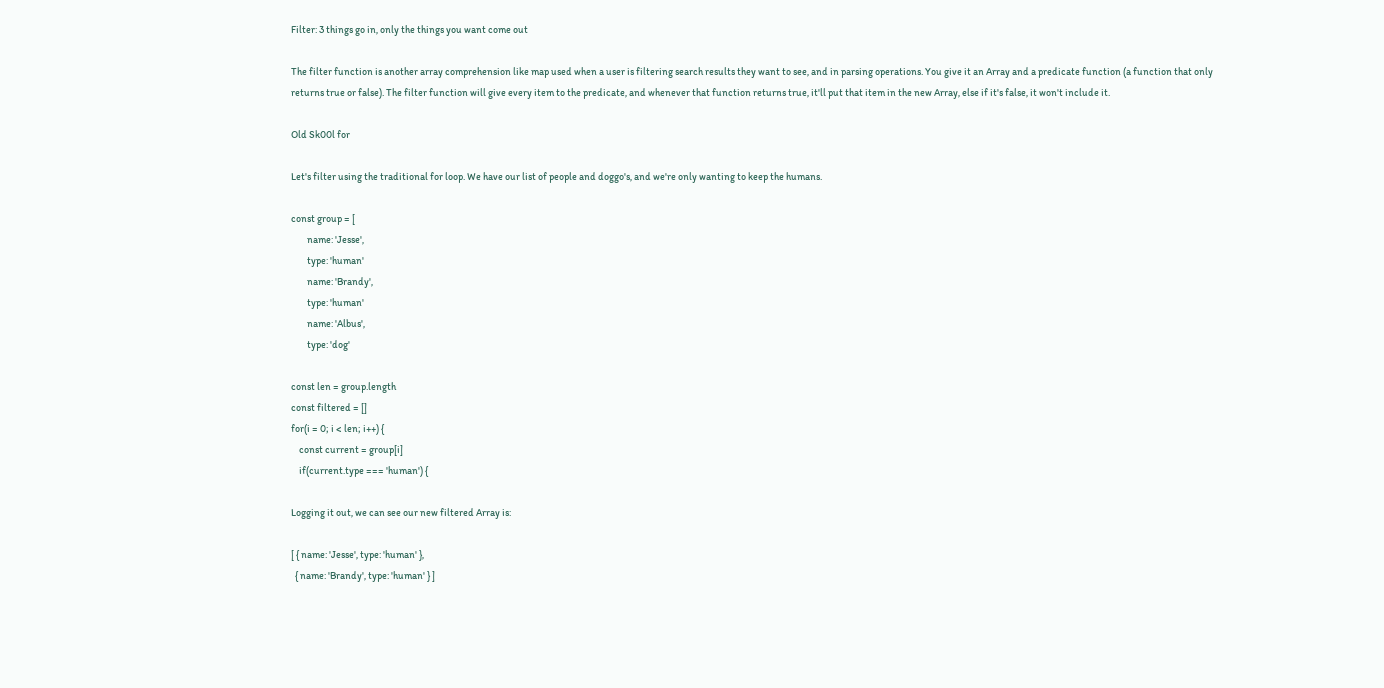Filter: 3 things go in, only the things you want come out

The filter function is another array comprehension like map used when a user is filtering search results they want to see, and in parsing operations. You give it an Array and a predicate function (a function that only returns true or false). The filter function will give every item to the predicate, and whenever that function returns true, it'll put that item in the new Array, else if it's false, it won't include it.

Old Sk00l for

Let's filter using the traditional for loop. We have our list of people and doggo's, and we're only wanting to keep the humans.

const group = [
        name: 'Jesse',
        type: 'human'
        name: 'Brandy',
        type: 'human'
        name: 'Albus',
        type: 'dog'

const len = group.length
const filtered = []
for(i = 0; i < len; i++) {
    const current = group[i]
    if(current.type === 'human') {

Logging it out, we can see our new filtered Array is:

[ { name: 'Jesse', type: 'human' },
  { name: 'Brandy', type: 'human' } ]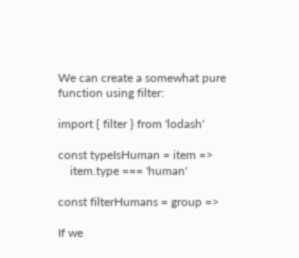We can create a somewhat pure function using filter:

import { filter } from 'lodash'

const typeIsHuman = item =>
    item.type === 'human'

const filterHumans = group =>

If we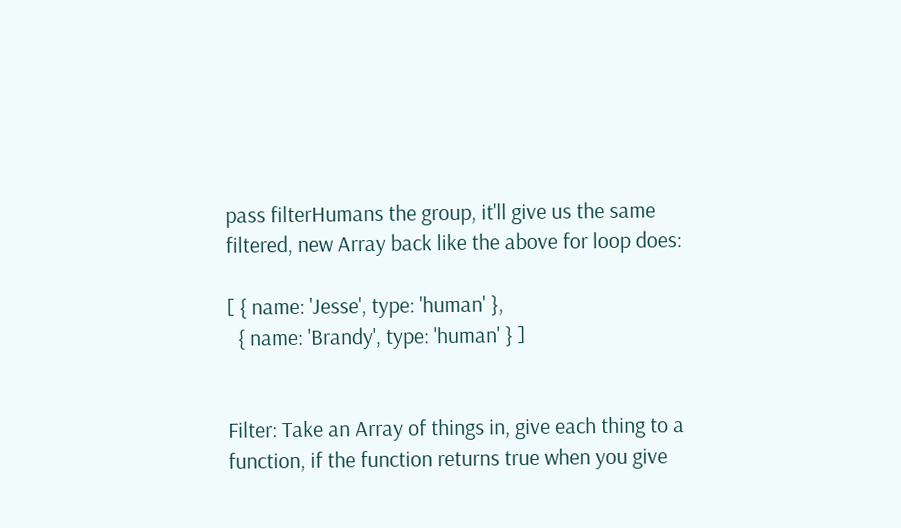pass filterHumans the group, it'll give us the same filtered, new Array back like the above for loop does:

[ { name: 'Jesse', type: 'human' },
  { name: 'Brandy', type: 'human' } ]


Filter: Take an Array of things in, give each thing to a function, if the function returns true when you give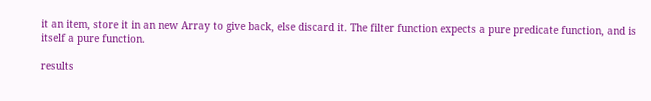it an item, store it in an new Array to give back, else discard it. The filter function expects a pure predicate function, and is itself a pure function.

results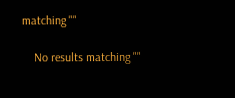matching ""

    No results matching ""